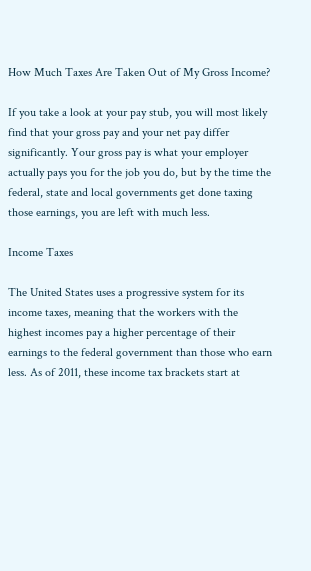How Much Taxes Are Taken Out of My Gross Income?

If you take a look at your pay stub, you will most likely find that your gross pay and your net pay differ significantly. Your gross pay is what your employer actually pays you for the job you do, but by the time the federal, state and local governments get done taxing those earnings, you are left with much less.

Income Taxes

The United States uses a progressive system for its income taxes, meaning that the workers with the highest incomes pay a higher percentage of their earnings to the federal government than those who earn less. As of 2011, these income tax brackets start at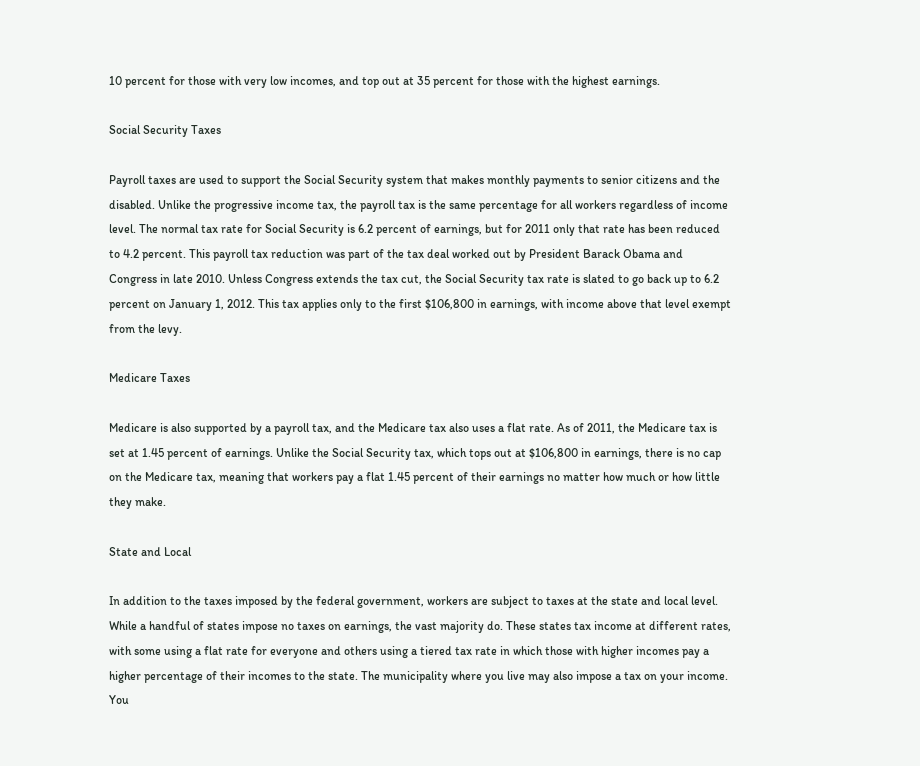10 percent for those with very low incomes, and top out at 35 percent for those with the highest earnings.

Social Security Taxes

Payroll taxes are used to support the Social Security system that makes monthly payments to senior citizens and the disabled. Unlike the progressive income tax, the payroll tax is the same percentage for all workers regardless of income level. The normal tax rate for Social Security is 6.2 percent of earnings, but for 2011 only that rate has been reduced to 4.2 percent. This payroll tax reduction was part of the tax deal worked out by President Barack Obama and Congress in late 2010. Unless Congress extends the tax cut, the Social Security tax rate is slated to go back up to 6.2 percent on January 1, 2012. This tax applies only to the first $106,800 in earnings, with income above that level exempt from the levy.

Medicare Taxes

Medicare is also supported by a payroll tax, and the Medicare tax also uses a flat rate. As of 2011, the Medicare tax is set at 1.45 percent of earnings. Unlike the Social Security tax, which tops out at $106,800 in earnings, there is no cap on the Medicare tax, meaning that workers pay a flat 1.45 percent of their earnings no matter how much or how little they make.

State and Local

In addition to the taxes imposed by the federal government, workers are subject to taxes at the state and local level. While a handful of states impose no taxes on earnings, the vast majority do. These states tax income at different rates, with some using a flat rate for everyone and others using a tiered tax rate in which those with higher incomes pay a higher percentage of their incomes to the state. The municipality where you live may also impose a tax on your income. You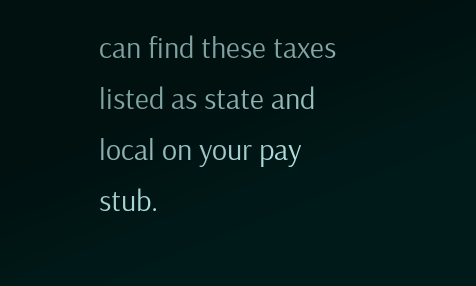can find these taxes listed as state and local on your pay stub.